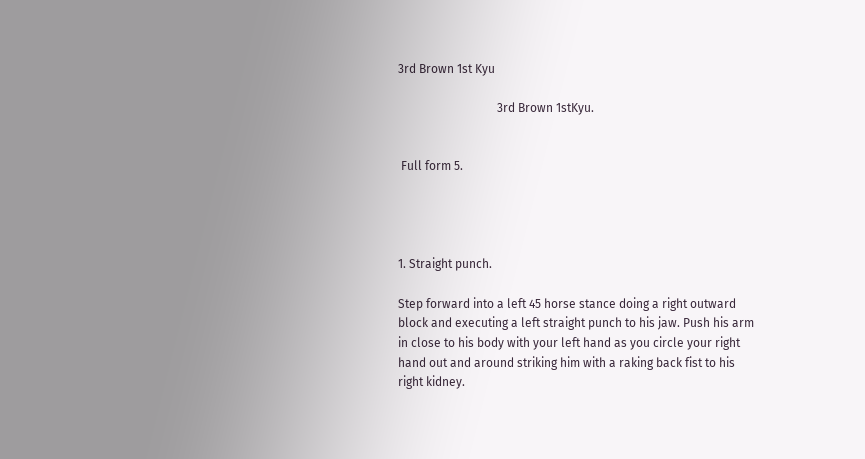3rd Brown 1st Kyu

                                 3rd Brown 1stKyu.


 Full form 5.




1. Straight punch.

Step forward into a left 45 horse stance doing a right outward block and executing a left straight punch to his jaw. Push his arm in close to his body with your left hand as you circle your right hand out and around striking him with a raking back fist to his right kidney.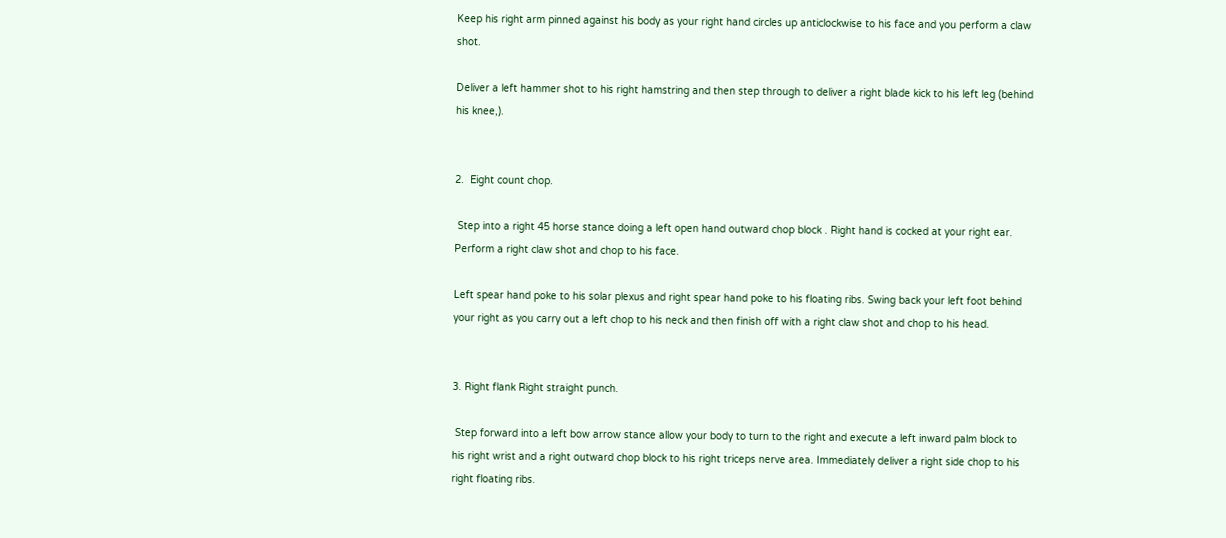Keep his right arm pinned against his body as your right hand circles up anticlockwise to his face and you perform a claw shot.

Deliver a left hammer shot to his right hamstring and then step through to deliver a right blade kick to his left leg (behind his knee,).


2.  Eight count chop.

 Step into a right 45 horse stance doing a left open hand outward chop block . Right hand is cocked at your right ear. Perform a right claw shot and chop to his face.

Left spear hand poke to his solar plexus and right spear hand poke to his floating ribs. Swing back your left foot behind your right as you carry out a left chop to his neck and then finish off with a right claw shot and chop to his head.


3. Right flank Right straight punch.

 Step forward into a left bow arrow stance allow your body to turn to the right and execute a left inward palm block to his right wrist and a right outward chop block to his right triceps nerve area. Immediately deliver a right side chop to his right floating ribs.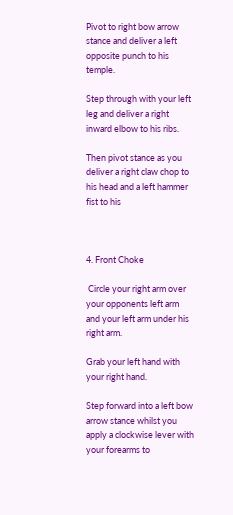Pivot to right bow arrow stance and deliver a left opposite punch to his temple.

Step through with your left leg and deliver a right inward elbow to his ribs.

Then pivot stance as you deliver a right claw chop to his head and a left hammer fist to his



4. Front Choke

 Circle your right arm over your opponents left arm and your left arm under his right arm.

Grab your left hand with your right hand.

Step forward into a left bow arrow stance whilst you apply a clockwise lever with your forearms to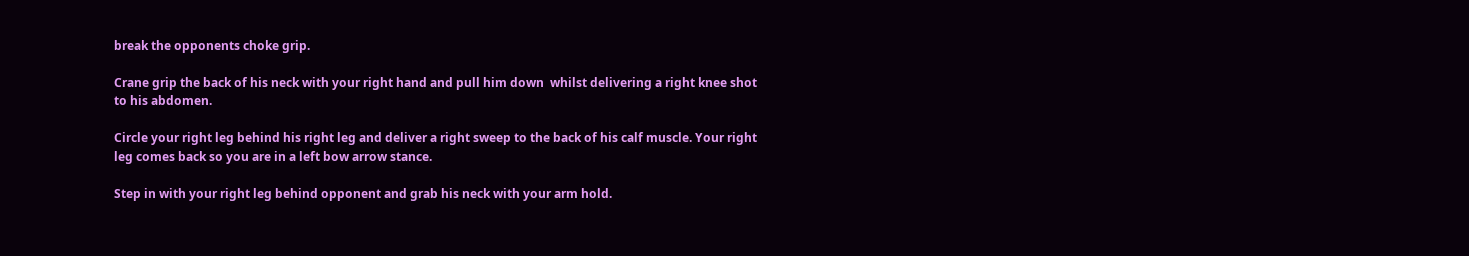break the opponents choke grip.

Crane grip the back of his neck with your right hand and pull him down  whilst delivering a right knee shot to his abdomen.

Circle your right leg behind his right leg and deliver a right sweep to the back of his calf muscle. Your right leg comes back so you are in a left bow arrow stance.

Step in with your right leg behind opponent and grab his neck with your arm hold.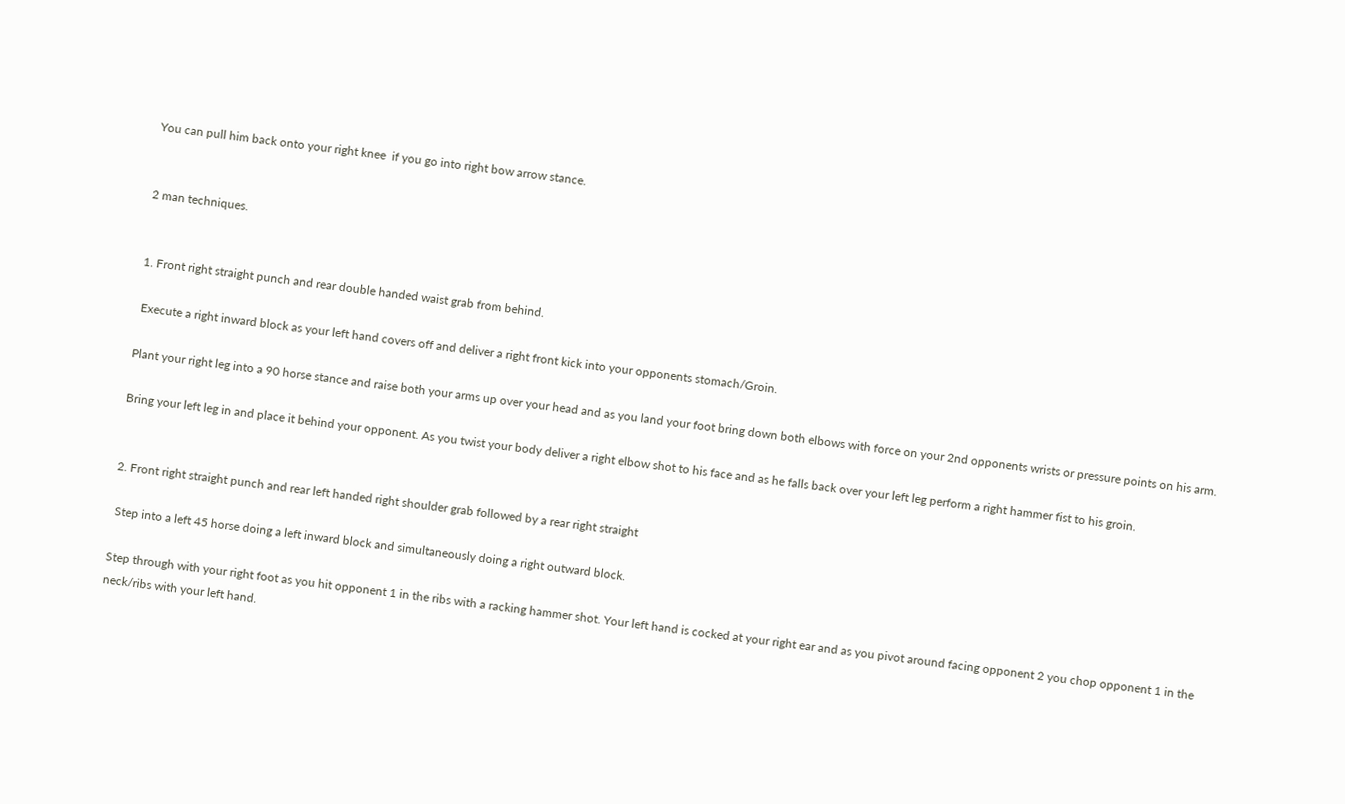You can pull him back onto your right knee  if you go into right bow arrow stance.


2 man techniques.


1. Front right straight punch and rear double handed waist grab from behind.

 Execute a right inward block as your left hand covers off and deliver a right front kick into your opponents stomach/Groin.

Plant your right leg into a 90 horse stance and raise both your arms up over your head and as you land your foot bring down both elbows with force on your 2nd opponents wrists or pressure points on his arm.

Bring your left leg in and place it behind your opponent. As you twist your body deliver a right elbow shot to his face and as he falls back over your left leg perform a right hammer fist to his groin.


2. Front right straight punch and rear left handed right shoulder grab followed by a rear right straight

 Step into a left 45 horse doing a left inward block and simultaneously doing a right outward block.

Step through with your right foot as you hit opponent 1 in the ribs with a racking hammer shot. Your left hand is cocked at your right ear and as you pivot around facing opponent 2 you chop opponent 1 in the neck/ribs with your left hand.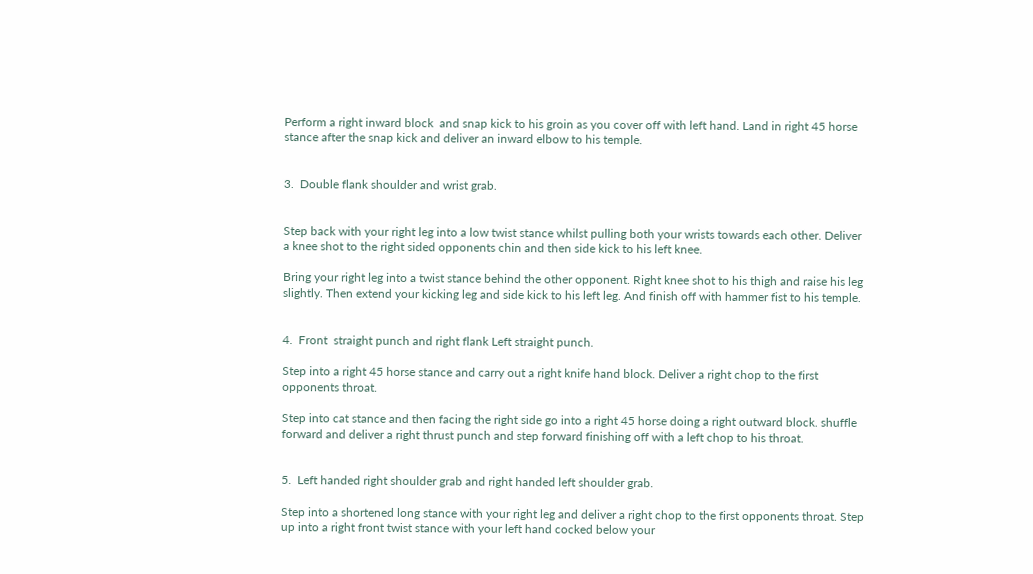Perform a right inward block  and snap kick to his groin as you cover off with left hand. Land in right 45 horse stance after the snap kick and deliver an inward elbow to his temple.


3.  Double flank shoulder and wrist grab.


Step back with your right leg into a low twist stance whilst pulling both your wrists towards each other. Deliver a knee shot to the right sided opponents chin and then side kick to his left knee.

Bring your right leg into a twist stance behind the other opponent. Right knee shot to his thigh and raise his leg slightly. Then extend your kicking leg and side kick to his left leg. And finish off with hammer fist to his temple.


4.  Front  straight punch and right flank Left straight punch.

Step into a right 45 horse stance and carry out a right knife hand block. Deliver a right chop to the first opponents throat.

Step into cat stance and then facing the right side go into a right 45 horse doing a right outward block. shuffle forward and deliver a right thrust punch and step forward finishing off with a left chop to his throat.


5.  Left handed right shoulder grab and right handed left shoulder grab.

Step into a shortened long stance with your right leg and deliver a right chop to the first opponents throat. Step up into a right front twist stance with your left hand cocked below your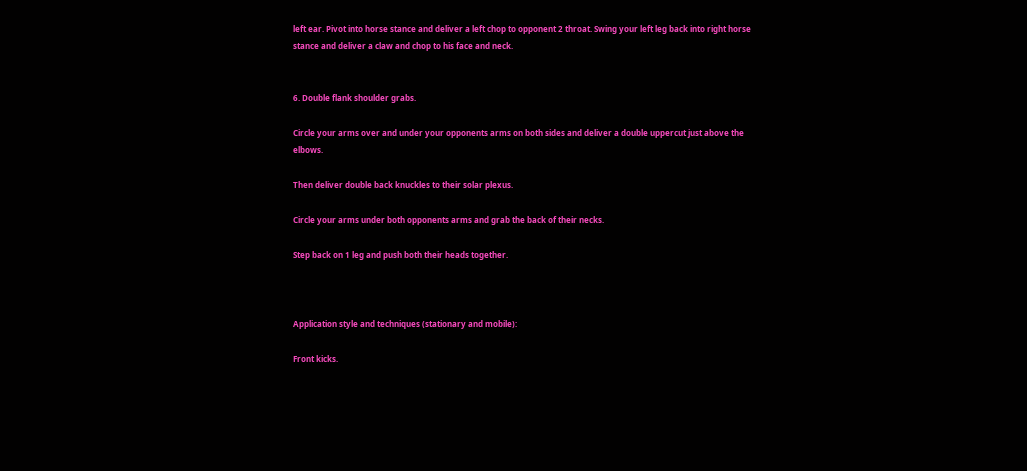left ear. Pivot into horse stance and deliver a left chop to opponent 2 throat. Swing your left leg back into right horse stance and deliver a claw and chop to his face and neck.


6. Double flank shoulder grabs.

Circle your arms over and under your opponents arms on both sides and deliver a double uppercut just above the elbows.

Then deliver double back knuckles to their solar plexus.

Circle your arms under both opponents arms and grab the back of their necks.

Step back on 1 leg and push both their heads together.



Application style and techniques (stationary and mobile):

Front kicks.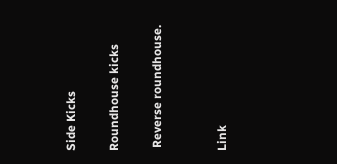Side Kicks

Roundhouse kicks

 Reverse roundhouse.


Link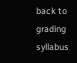back to grading syllabus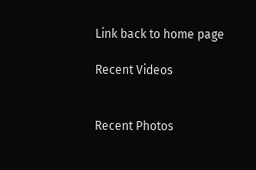Link back to home page

Recent Videos


Recent Photos